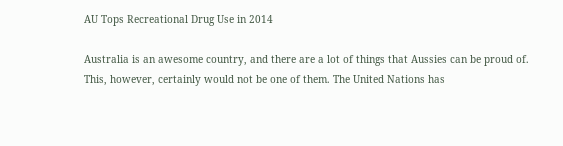AU Tops Recreational Drug Use in 2014

Australia is an awesome country, and there are a lot of things that Aussies can be proud of. This, however, certainly would not be one of them. The United Nations has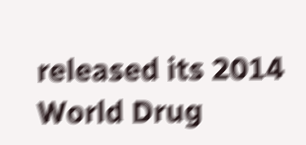released its 2014 World Drug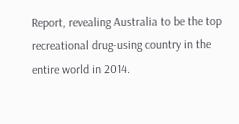Report, revealing Australia to be the top recreational drug-using country in the entire world in 2014.